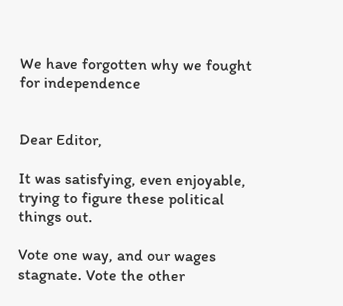We have forgotten why we fought for independence


Dear Editor,

It was satisfying, even enjoyable, trying to figure these political things out.

Vote one way, and our wages stagnate. Vote the other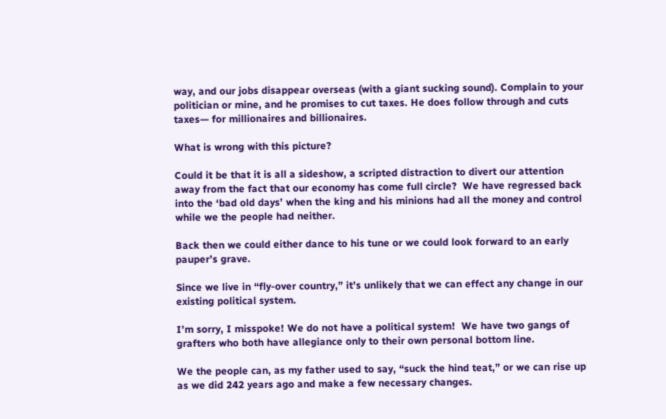way, and our jobs disappear overseas (with a giant sucking sound). Complain to your politician or mine, and he promises to cut taxes. He does follow through and cuts taxes— for millionaires and billionaires.

What is wrong with this picture?

Could it be that it is all a sideshow, a scripted distraction to divert our attention away from the fact that our economy has come full circle?  We have regressed back into the ‘bad old days’ when the king and his minions had all the money and control while we the people had neither.

Back then we could either dance to his tune or we could look forward to an early pauper’s grave.

Since we live in “fly-over country,” it’s unlikely that we can effect any change in our existing political system.

I’m sorry, I misspoke! We do not have a political system!  We have two gangs of grafters who both have allegiance only to their own personal bottom line.

We the people can, as my father used to say, “suck the hind teat,” or we can rise up as we did 242 years ago and make a few necessary changes.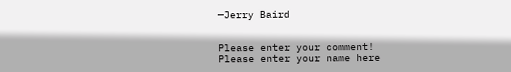—Jerry Baird


Please enter your comment!
Please enter your name here